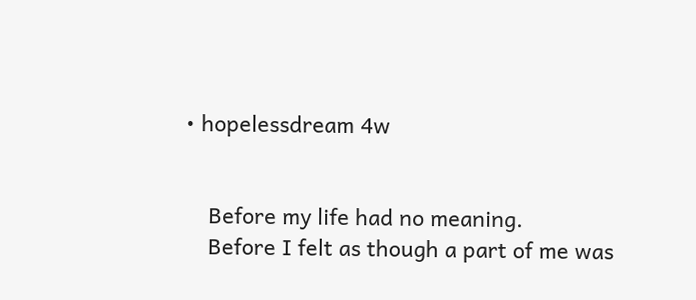• hopelessdream 4w


    Before my life had no meaning.
    Before I felt as though a part of me was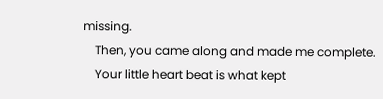missing.
    Then, you came along and made me complete.
    Your little heart beat is what kept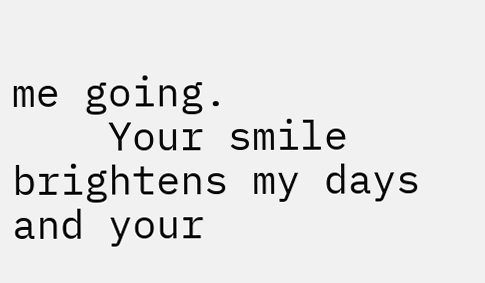me going.
    Your smile brightens my days and your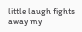little laugh fights away my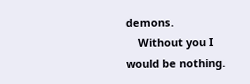demons.
    Without you I would be nothing.